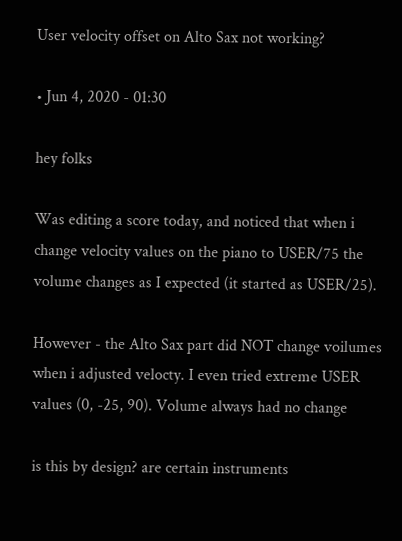User velocity offset on Alto Sax not working?

• Jun 4, 2020 - 01:30

hey folks

Was editing a score today, and noticed that when i change velocity values on the piano to USER/75 the volume changes as I expected (it started as USER/25).

However - the Alto Sax part did NOT change voilumes when i adjusted velocty. I even tried extreme USER values (0, -25, 90). Volume always had no change

is this by design? are certain instruments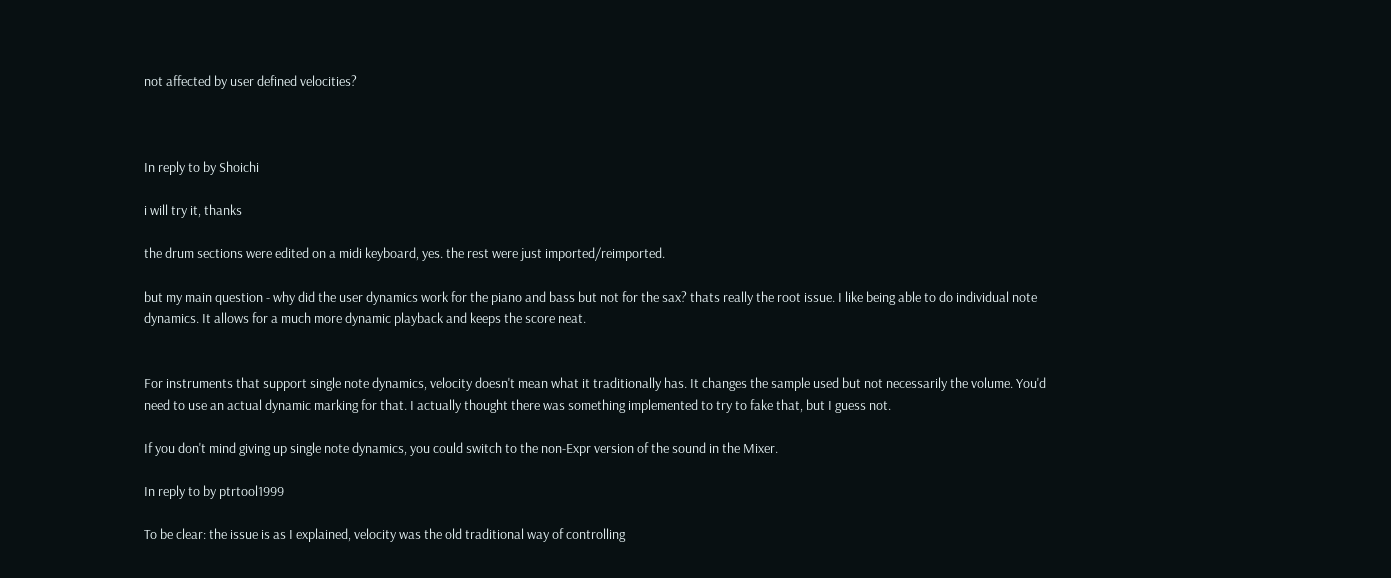not affected by user defined velocities?



In reply to by Shoichi

i will try it, thanks

the drum sections were edited on a midi keyboard, yes. the rest were just imported/reimported.

but my main question - why did the user dynamics work for the piano and bass but not for the sax? thats really the root issue. I like being able to do individual note dynamics. It allows for a much more dynamic playback and keeps the score neat.


For instruments that support single note dynamics, velocity doesn't mean what it traditionally has. It changes the sample used but not necessarily the volume. You'd need to use an actual dynamic marking for that. I actually thought there was something implemented to try to fake that, but I guess not.

If you don't mind giving up single note dynamics, you could switch to the non-Expr version of the sound in the Mixer.

In reply to by ptrtool1999

To be clear: the issue is as I explained, velocity was the old traditional way of controlling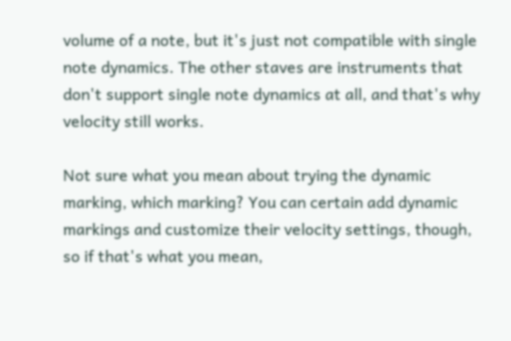volume of a note, but it's just not compatible with single note dynamics. The other staves are instruments that don't support single note dynamics at all, and that's why velocity still works.

Not sure what you mean about trying the dynamic marking, which marking? You can certain add dynamic markings and customize their velocity settings, though, so if that's what you mean,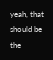yeah, that should be the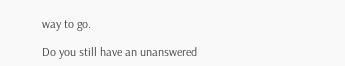way to go.

Do you still have an unanswered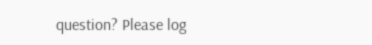question? Please log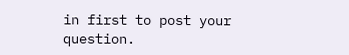in first to post your question.